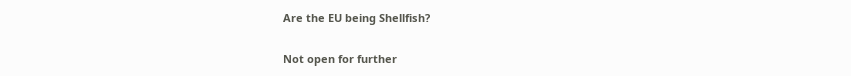Are the EU being Shellfish?

Not open for further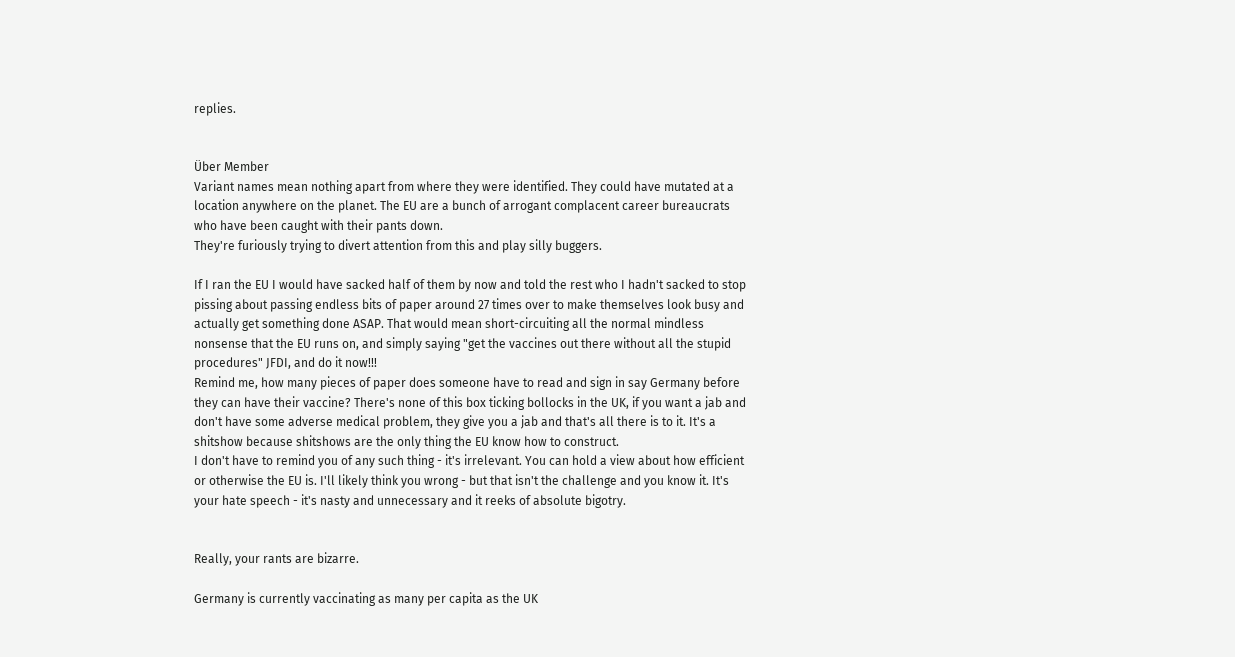replies.


Über Member
Variant names mean nothing apart from where they were identified. They could have mutated at a location anywhere on the planet. The EU are a bunch of arrogant complacent career bureaucrats who have been caught with their pants down.
They're furiously trying to divert attention from this and play silly buggers.

If I ran the EU I would have sacked half of them by now and told the rest who I hadn't sacked to stop pissing about passing endless bits of paper around 27 times over to make themselves look busy and actually get something done ASAP. That would mean short-circuiting all the normal mindless nonsense that the EU runs on, and simply saying "get the vaccines out there without all the stupid procedures" JFDI, and do it now!!!
Remind me, how many pieces of paper does someone have to read and sign in say Germany before they can have their vaccine? There's none of this box ticking bollocks in the UK, if you want a jab and don't have some adverse medical problem, they give you a jab and that's all there is to it. It's a shitshow because shitshows are the only thing the EU know how to construct.
I don't have to remind you of any such thing - it's irrelevant. You can hold a view about how efficient or otherwise the EU is. I'll likely think you wrong - but that isn't the challenge and you know it. It's your hate speech - it's nasty and unnecessary and it reeks of absolute bigotry.


Really, your rants are bizarre.

Germany is currently vaccinating as many per capita as the UK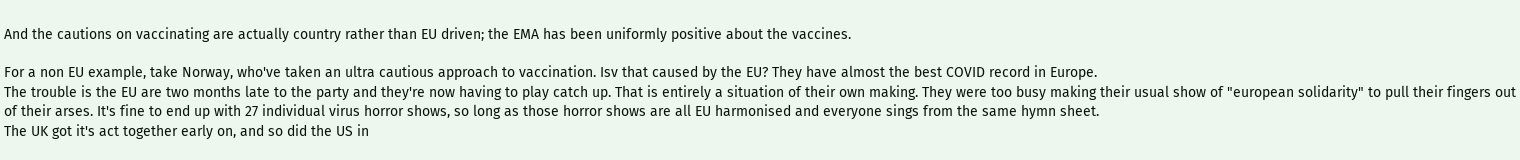And the cautions on vaccinating are actually country rather than EU driven; the EMA has been uniformly positive about the vaccines.

For a non EU example, take Norway, who've taken an ultra cautious approach to vaccination. Isv that caused by the EU? They have almost the best COVID record in Europe.
The trouble is the EU are two months late to the party and they're now having to play catch up. That is entirely a situation of their own making. They were too busy making their usual show of "european solidarity" to pull their fingers out of their arses. It's fine to end up with 27 individual virus horror shows, so long as those horror shows are all EU harmonised and everyone sings from the same hymn sheet.
The UK got it's act together early on, and so did the US in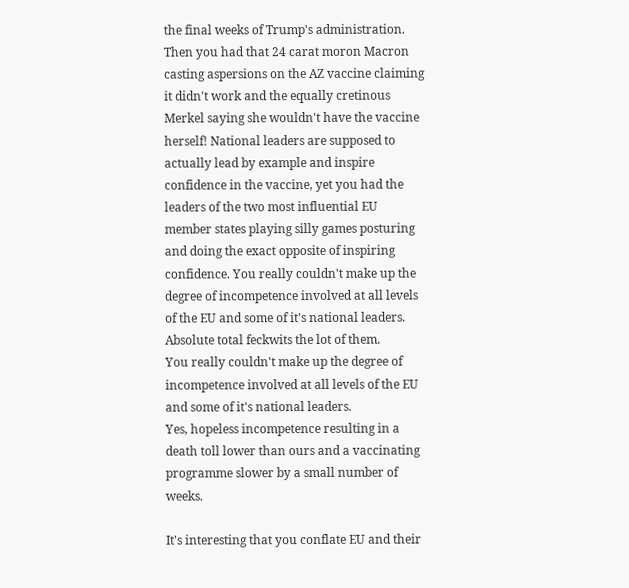the final weeks of Trump's administration.
Then you had that 24 carat moron Macron casting aspersions on the AZ vaccine claiming it didn't work and the equally cretinous Merkel saying she wouldn't have the vaccine herself! National leaders are supposed to actually lead by example and inspire confidence in the vaccine, yet you had the leaders of the two most influential EU member states playing silly games posturing and doing the exact opposite of inspiring confidence. You really couldn't make up the degree of incompetence involved at all levels of the EU and some of it's national leaders. Absolute total feckwits the lot of them.
You really couldn't make up the degree of incompetence involved at all levels of the EU and some of it's national leaders.
Yes, hopeless incompetence resulting in a death toll lower than ours and a vaccinating programme slower by a small number of weeks.

It's interesting that you conflate EU and their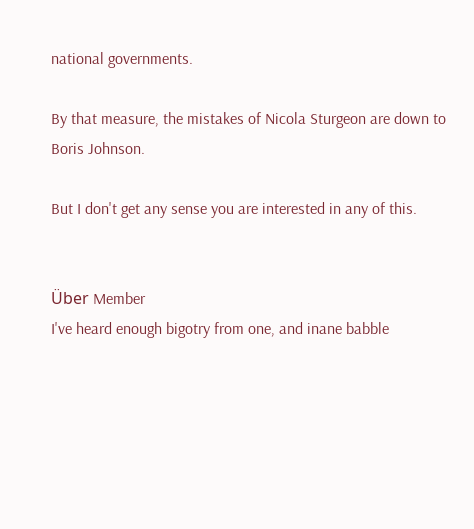national governments.

By that measure, the mistakes of Nicola Sturgeon are down to Boris Johnson.

But I don't get any sense you are interested in any of this.


Über Member
I've heard enough bigotry from one, and inane babble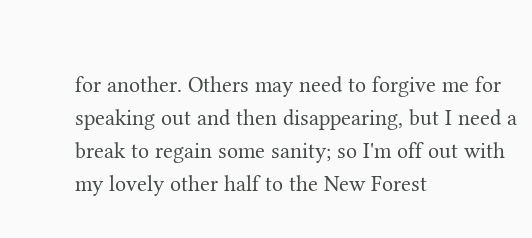for another. Others may need to forgive me for speaking out and then disappearing, but I need a break to regain some sanity; so I'm off out with my lovely other half to the New Forest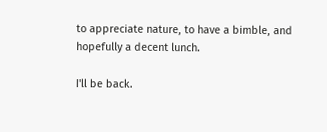to appreciate nature, to have a bimble, and hopefully a decent lunch.

I'll be back.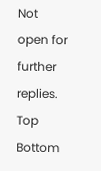Not open for further replies.
Top Bottom